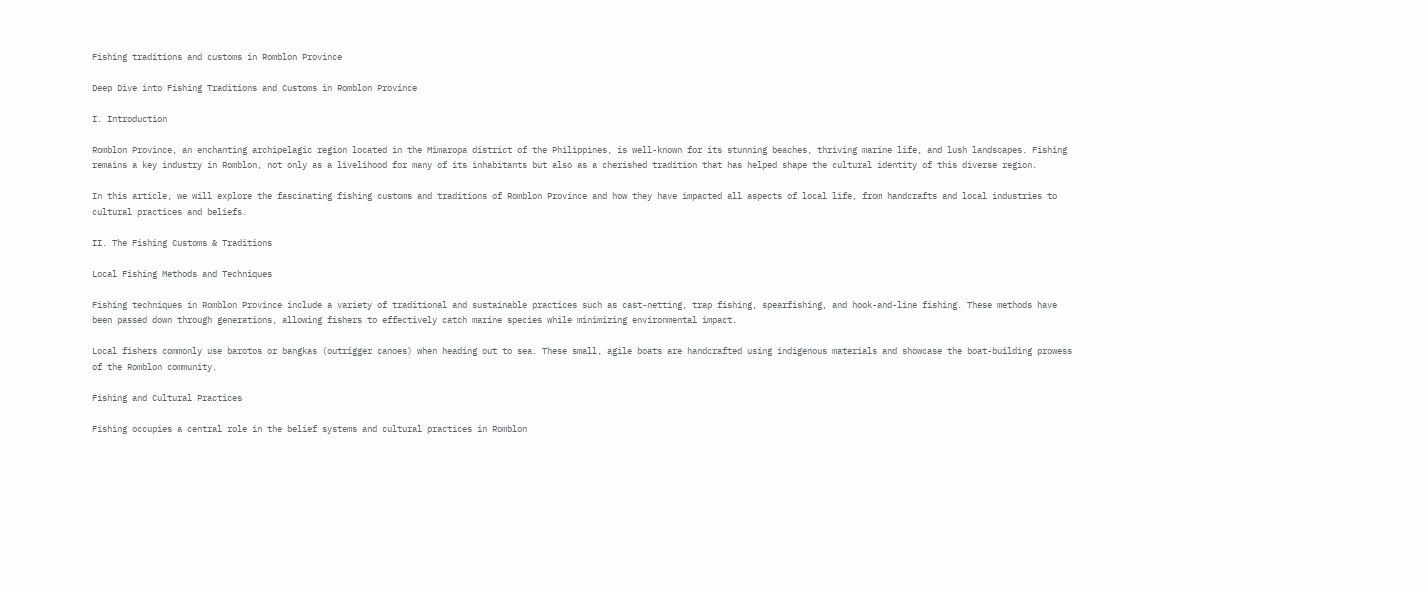Fishing traditions and customs in Romblon Province

Deep Dive into Fishing Traditions and Customs in Romblon Province

I. Introduction

Romblon Province, an enchanting archipelagic region located in the Mimaropa district of the Philippines, is well-known for its stunning beaches, thriving marine life, and lush landscapes. Fishing remains a key industry in Romblon, not only as a livelihood for many of its inhabitants but also as a cherished tradition that has helped shape the cultural identity of this diverse region.

In this article, we will explore the fascinating fishing customs and traditions of Romblon Province and how they have impacted all aspects of local life, from handcrafts and local industries to cultural practices and beliefs.

II. The Fishing Customs & Traditions

Local Fishing Methods and Techniques

Fishing techniques in Romblon Province include a variety of traditional and sustainable practices such as cast-netting, trap fishing, spearfishing, and hook-and-line fishing. These methods have been passed down through generations, allowing fishers to effectively catch marine species while minimizing environmental impact.

Local fishers commonly use barotos or bangkas (outrigger canoes) when heading out to sea. These small, agile boats are handcrafted using indigenous materials and showcase the boat-building prowess of the Romblon community.

Fishing and Cultural Practices

Fishing occupies a central role in the belief systems and cultural practices in Romblon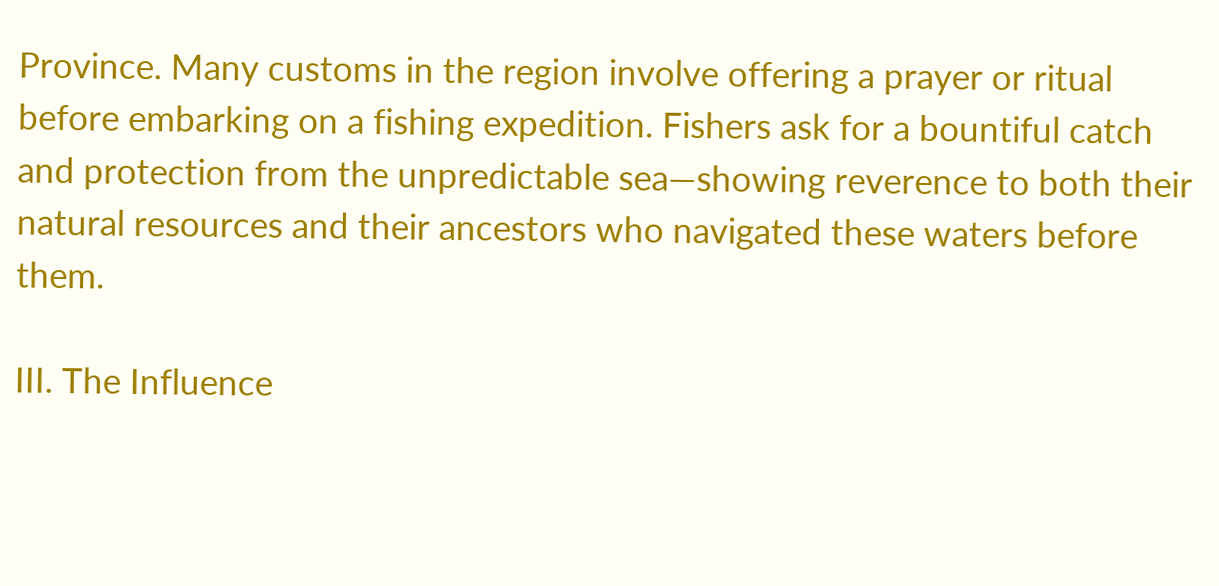Province. Many customs in the region involve offering a prayer or ritual before embarking on a fishing expedition. Fishers ask for a bountiful catch and protection from the unpredictable sea—showing reverence to both their natural resources and their ancestors who navigated these waters before them.

III. The Influence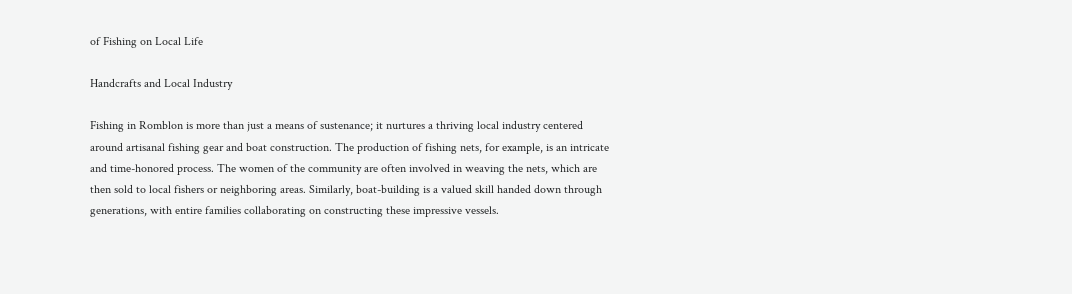of Fishing on Local Life

Handcrafts and Local Industry

Fishing in Romblon is more than just a means of sustenance; it nurtures a thriving local industry centered around artisanal fishing gear and boat construction. The production of fishing nets, for example, is an intricate and time-honored process. The women of the community are often involved in weaving the nets, which are then sold to local fishers or neighboring areas. Similarly, boat-building is a valued skill handed down through generations, with entire families collaborating on constructing these impressive vessels.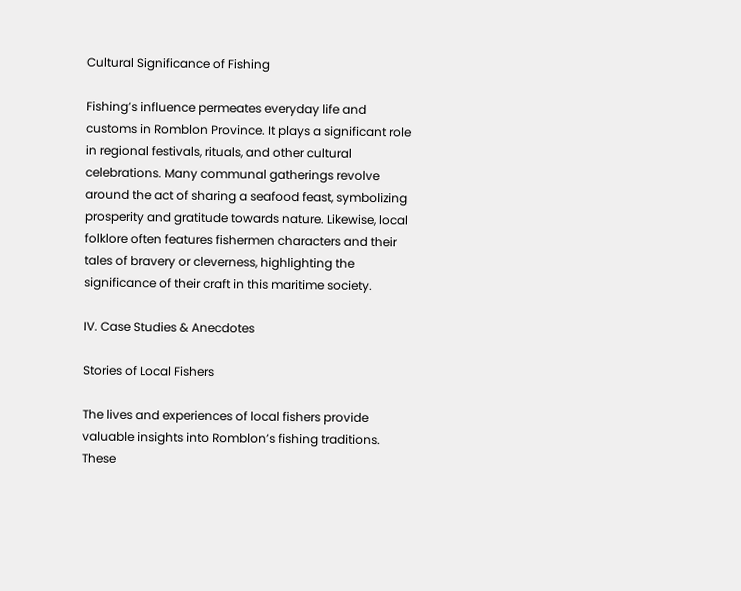Cultural Significance of Fishing

Fishing’s influence permeates everyday life and customs in Romblon Province. It plays a significant role in regional festivals, rituals, and other cultural celebrations. Many communal gatherings revolve around the act of sharing a seafood feast, symbolizing prosperity and gratitude towards nature. Likewise, local folklore often features fishermen characters and their tales of bravery or cleverness, highlighting the significance of their craft in this maritime society.

IV. Case Studies & Anecdotes

Stories of Local Fishers

The lives and experiences of local fishers provide valuable insights into Romblon’s fishing traditions. These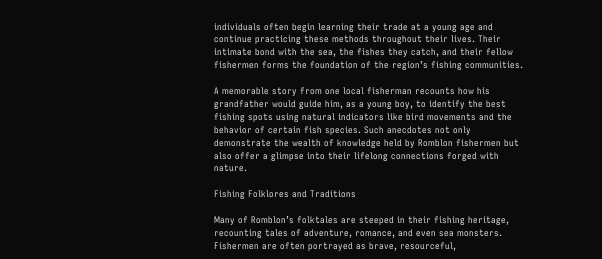individuals often begin learning their trade at a young age and continue practicing these methods throughout their lives. Their intimate bond with the sea, the fishes they catch, and their fellow fishermen forms the foundation of the region’s fishing communities.

A memorable story from one local fisherman recounts how his grandfather would guide him, as a young boy, to identify the best fishing spots using natural indicators like bird movements and the behavior of certain fish species. Such anecdotes not only demonstrate the wealth of knowledge held by Romblon fishermen but also offer a glimpse into their lifelong connections forged with nature.

Fishing Folklores and Traditions

Many of Romblon’s folktales are steeped in their fishing heritage, recounting tales of adventure, romance, and even sea monsters. Fishermen are often portrayed as brave, resourceful,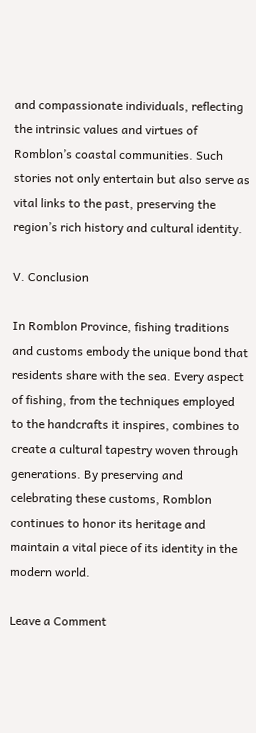and compassionate individuals, reflecting the intrinsic values and virtues of Romblon’s coastal communities. Such stories not only entertain but also serve as vital links to the past, preserving the region’s rich history and cultural identity.

V. Conclusion

In Romblon Province, fishing traditions and customs embody the unique bond that residents share with the sea. Every aspect of fishing, from the techniques employed to the handcrafts it inspires, combines to create a cultural tapestry woven through generations. By preserving and celebrating these customs, Romblon continues to honor its heritage and maintain a vital piece of its identity in the modern world.

Leave a Comment